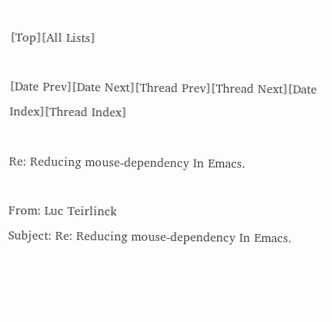[Top][All Lists]

[Date Prev][Date Next][Thread Prev][Thread Next][Date Index][Thread Index]

Re: Reducing mouse-dependency In Emacs.

From: Luc Teirlinck
Subject: Re: Reducing mouse-dependency In Emacs.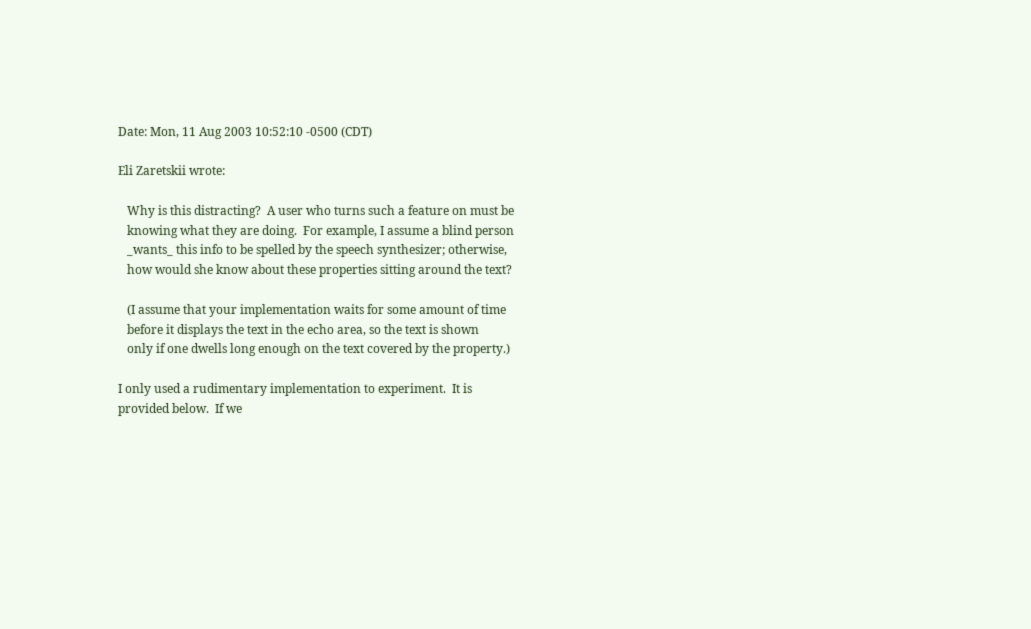Date: Mon, 11 Aug 2003 10:52:10 -0500 (CDT)

Eli Zaretskii wrote:

   Why is this distracting?  A user who turns such a feature on must be
   knowing what they are doing.  For example, I assume a blind person
   _wants_ this info to be spelled by the speech synthesizer; otherwise,
   how would she know about these properties sitting around the text?

   (I assume that your implementation waits for some amount of time
   before it displays the text in the echo area, so the text is shown
   only if one dwells long enough on the text covered by the property.)

I only used a rudimentary implementation to experiment.  It is
provided below.  If we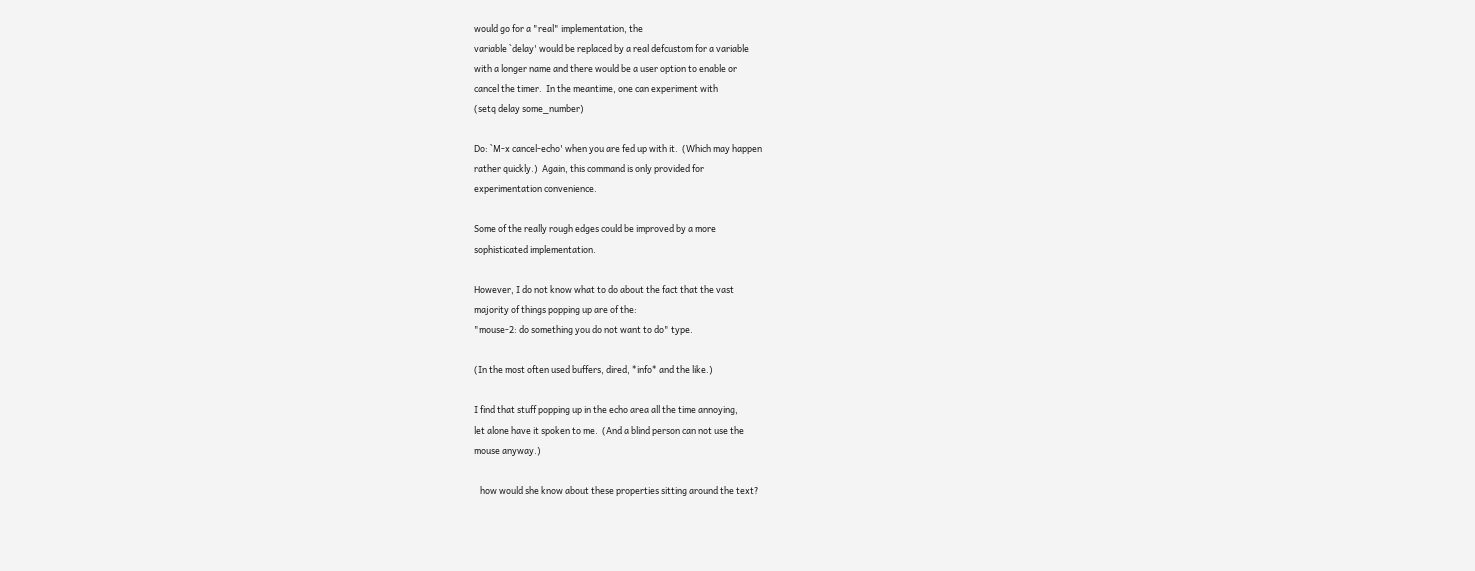would go for a "real" implementation, the
variable `delay' would be replaced by a real defcustom for a variable
with a longer name and there would be a user option to enable or
cancel the timer.  In the meantime, one can experiment with
(setq delay some_number)

Do: `M-x cancel-echo' when you are fed up with it.  (Which may happen
rather quickly.)  Again, this command is only provided for
experimentation convenience.

Some of the really rough edges could be improved by a more
sophisticated implementation.

However, I do not know what to do about the fact that the vast
majority of things popping up are of the:
"mouse-2: do something you do not want to do" type.

(In the most often used buffers, dired, *info* and the like.)

I find that stuff popping up in the echo area all the time annoying,
let alone have it spoken to me.  (And a blind person can not use the
mouse anyway.)

   how would she know about these properties sitting around the text?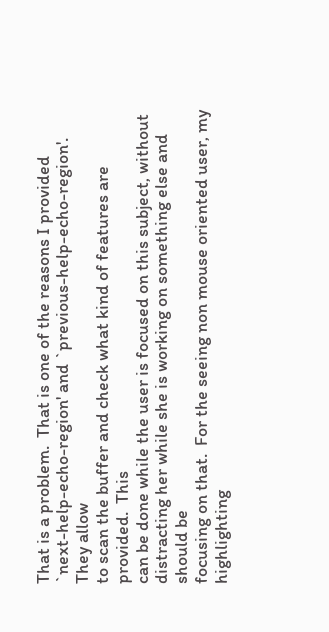That is a problem.  That is one of the reasons I provided
`next-help-echo-region' and `previous-help-echo-region'.  They allow
to scan the buffer and check what kind of features are provided.  This
can be done while the user is focused on this subject, without
distracting her while she is working on something else and should be
focusing on that.  For the seeing non mouse oriented user, my
highlighting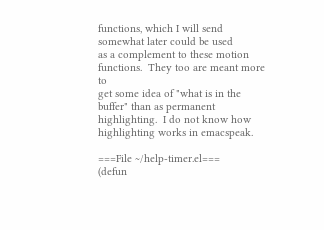functions, which I will send somewhat later could be used
as a complement to these motion functions.  They too are meant more to
get some idea of "what is in the buffer" than as permanent
highlighting.  I do not know how highlighting works in emacspeak.

===File ~/help-timer.el===
(defun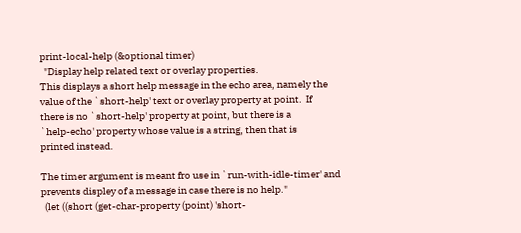print-local-help (&optional timer)
  "Display help related text or overlay properties.
This displays a short help message in the echo area, namely the
value of the `short-help' text or overlay property at point.  If
there is no `short-help' property at point, but there is a
`help-echo' property whose value is a string, then that is
printed instead.

The timer argument is meant fro use in `run-with-idle-timer' and
prevents displey of a message in case there is no help."
  (let ((short (get-char-property (point) 'short-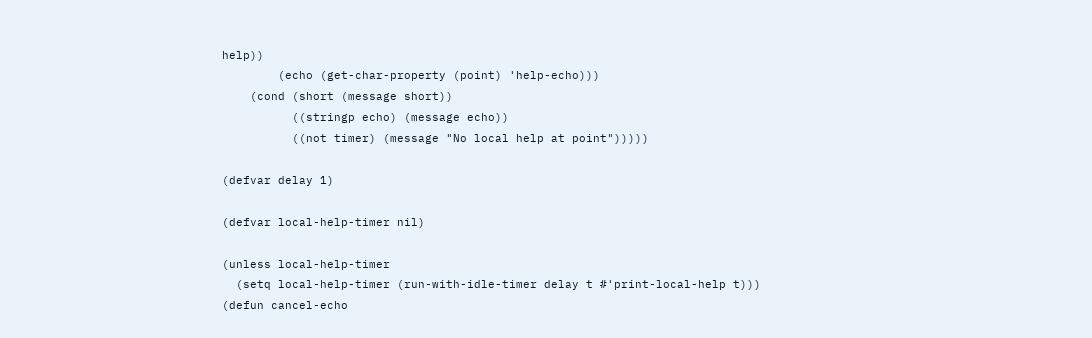help))
        (echo (get-char-property (point) 'help-echo)))
    (cond (short (message short))
          ((stringp echo) (message echo))
          ((not timer) (message "No local help at point")))))

(defvar delay 1)

(defvar local-help-timer nil)

(unless local-help-timer
  (setq local-help-timer (run-with-idle-timer delay t #'print-local-help t)))
(defun cancel-echo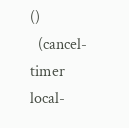()
  (cancel-timer local-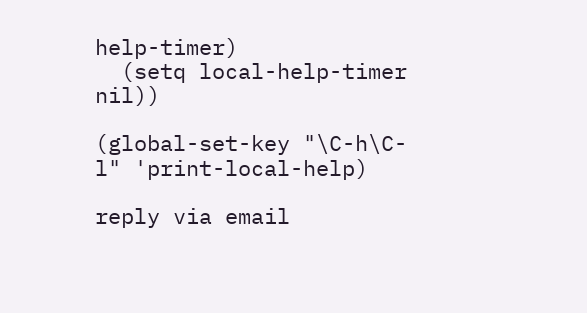help-timer)
  (setq local-help-timer nil))

(global-set-key "\C-h\C-l" 'print-local-help)

reply via email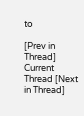to

[Prev in Thread] Current Thread [Next in Thread]